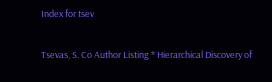Index for tsev

Tsevas, S. Co Author Listing * Hierarchical Discovery of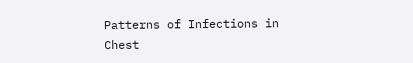Patterns of Infections in Chest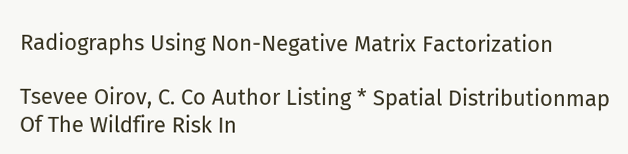Radiographs Using Non-Negative Matrix Factorization

Tsevee Oirov, C. Co Author Listing * Spatial Distributionmap Of The Wildfire Risk In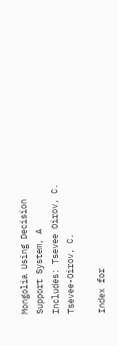Mongolia Using Decision Support System, A
Includes: Tsevee Oirov, C. Tsevee-Oirov, C.

Index for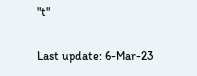"t"

Last update: 6-Mar-23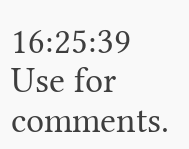16:25:39
Use for comments.